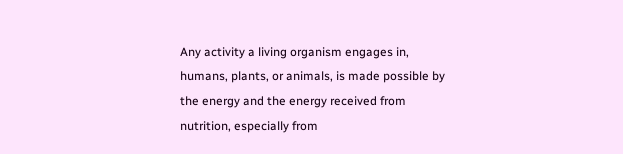Any activity a living organism engages in, humans, plants, or animals, is made possible by the energy and the energy received from nutrition, especially from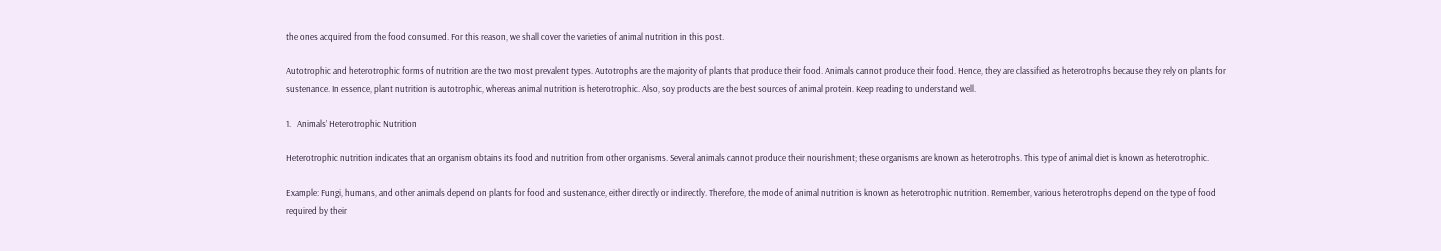the ones acquired from the food consumed. For this reason, we shall cover the varieties of animal nutrition in this post.

Autotrophic and heterotrophic forms of nutrition are the two most prevalent types. Autotrophs are the majority of plants that produce their food. Animals cannot produce their food. Hence, they are classified as heterotrophs because they rely on plants for sustenance. In essence, plant nutrition is autotrophic, whereas animal nutrition is heterotrophic. Also, soy products are the best sources of animal protein. Keep reading to understand well.

1.   Animals’ Heterotrophic Nutrition

Heterotrophic nutrition indicates that an organism obtains its food and nutrition from other organisms. Several animals cannot produce their nourishment; these organisms are known as heterotrophs. This type of animal diet is known as heterotrophic.

Example: Fungi, humans, and other animals depend on plants for food and sustenance, either directly or indirectly. Therefore, the mode of animal nutrition is known as heterotrophic nutrition. Remember, various heterotrophs depend on the type of food required by their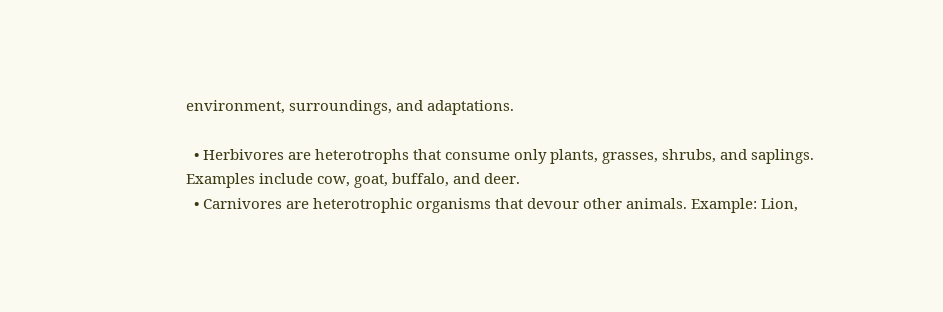environment, surroundings, and adaptations.

  • Herbivores are heterotrophs that consume only plants, grasses, shrubs, and saplings. Examples include cow, goat, buffalo, and deer.
  • Carnivores are heterotrophic organisms that devour other animals. Example: Lion,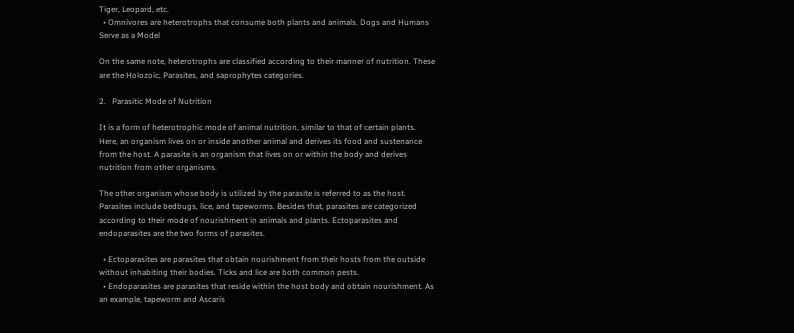Tiger, Leopard, etc.
  • Omnivores are heterotrophs that consume both plants and animals. Dogs and Humans Serve as a Model

On the same note, heterotrophs are classified according to their manner of nutrition. These are the Holozoic, Parasites, and saprophytes categories.

2.   Parasitic Mode of Nutrition

It is a form of heterotrophic mode of animal nutrition, similar to that of certain plants. Here, an organism lives on or inside another animal and derives its food and sustenance from the host. A parasite is an organism that lives on or within the body and derives nutrition from other organisms.

The other organism whose body is utilized by the parasite is referred to as the host. Parasites include bedbugs, lice, and tapeworms. Besides that, parasites are categorized according to their mode of nourishment in animals and plants. Ectoparasites and endoparasites are the two forms of parasites.

  • Ectoparasites are parasites that obtain nourishment from their hosts from the outside without inhabiting their bodies. Ticks and lice are both common pests.
  • Endoparasites are parasites that reside within the host body and obtain nourishment. As an example, tapeworm and Ascaris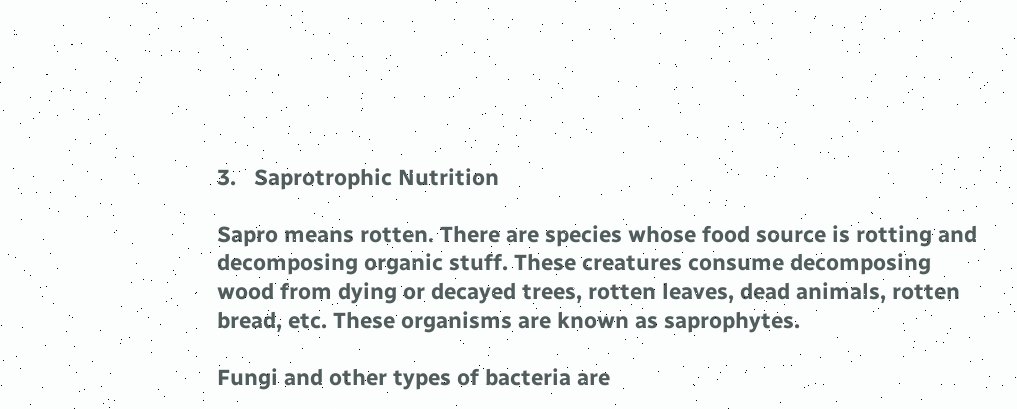3.   Saprotrophic Nutrition

Sapro means rotten. There are species whose food source is rotting and decomposing organic stuff. These creatures consume decomposing wood from dying or decayed trees, rotten leaves, dead animals, rotten bread, etc. These organisms are known as saprophytes.

Fungi and other types of bacteria are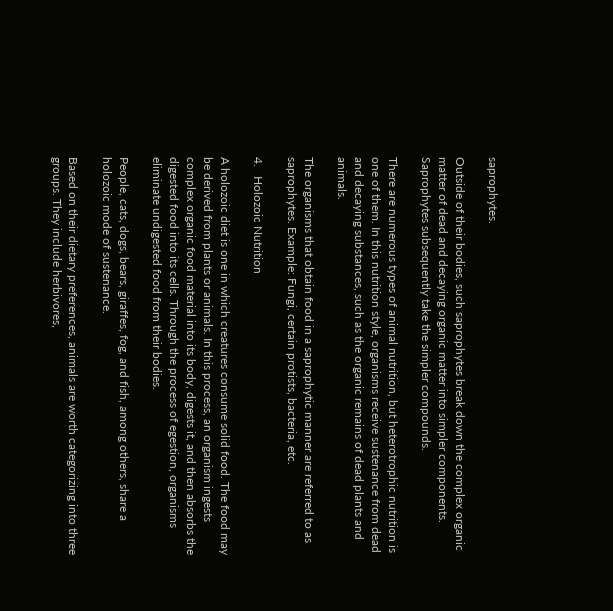saprophytes.

Outside of their bodies, such saprophytes break down the complex organic matter of dead and decaying organic matter into simpler components. Saprophytes subsequently take the simpler compounds.

There are numerous types of animal nutrition, but heterotrophic nutrition is one of them. In this nutrition style, organisms receive sustenance from dead and decaying substances, such as the organic remains of dead plants and animals.

The organisms that obtain food in a saprophytic manner are referred to as saprophytes. Example: Fungi, certain protists, bacteria, etc.

4.   Holozoic Nutrition

A holozoic diet is one in which creatures consume solid food. The food may be derived from plants or animals. In this process, an organism ingests complex organic food material into its body, digests it, and then absorbs the digested food into its cells. Through the process of egestion, organisms eliminate undigested food from their bodies.

People, cats, dogs, bears, giraffes, fog, and fish, among others, share a holozoic mode of sustenance.

Based on their dietary preferences, animals are worth categorizing into three groups. They include herbivores,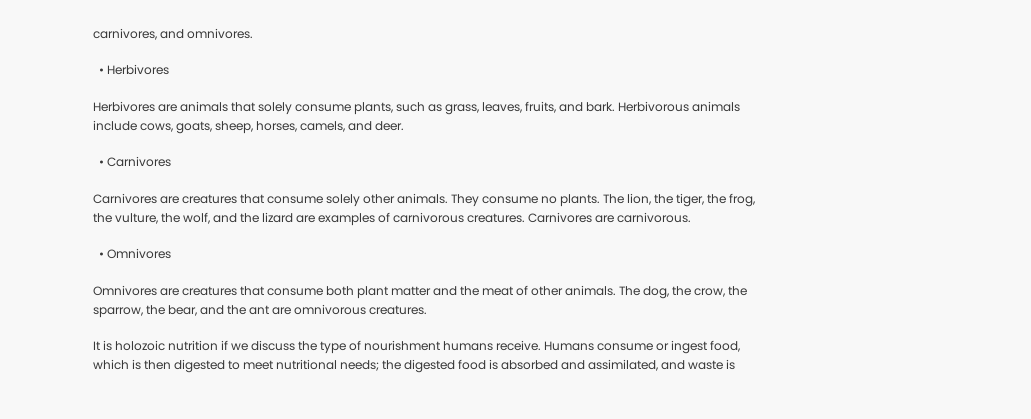carnivores, and omnivores.

  • Herbivores

Herbivores are animals that solely consume plants, such as grass, leaves, fruits, and bark. Herbivorous animals include cows, goats, sheep, horses, camels, and deer.

  • Carnivores

Carnivores are creatures that consume solely other animals. They consume no plants. The lion, the tiger, the frog, the vulture, the wolf, and the lizard are examples of carnivorous creatures. Carnivores are carnivorous.

  • Omnivores

Omnivores are creatures that consume both plant matter and the meat of other animals. The dog, the crow, the sparrow, the bear, and the ant are omnivorous creatures.

It is holozoic nutrition if we discuss the type of nourishment humans receive. Humans consume or ingest food, which is then digested to meet nutritional needs; the digested food is absorbed and assimilated, and waste is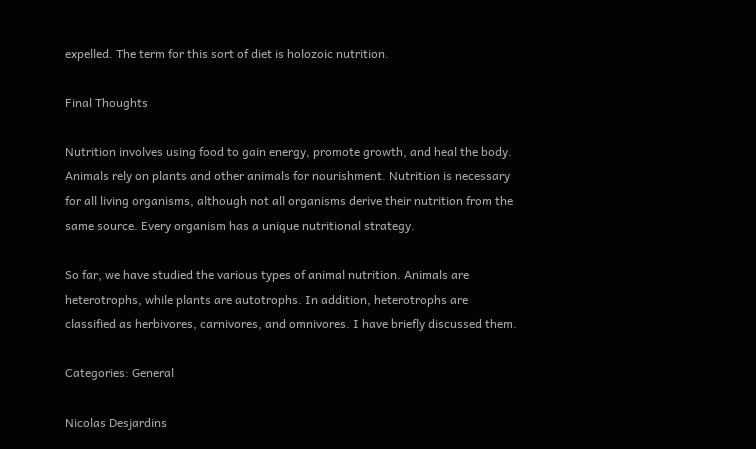expelled. The term for this sort of diet is holozoic nutrition.

Final Thoughts

Nutrition involves using food to gain energy, promote growth, and heal the body. Animals rely on plants and other animals for nourishment. Nutrition is necessary for all living organisms, although not all organisms derive their nutrition from the same source. Every organism has a unique nutritional strategy.

So far, we have studied the various types of animal nutrition. Animals are heterotrophs, while plants are autotrophs. In addition, heterotrophs are classified as herbivores, carnivores, and omnivores. I have briefly discussed them.

Categories: General

Nicolas Desjardins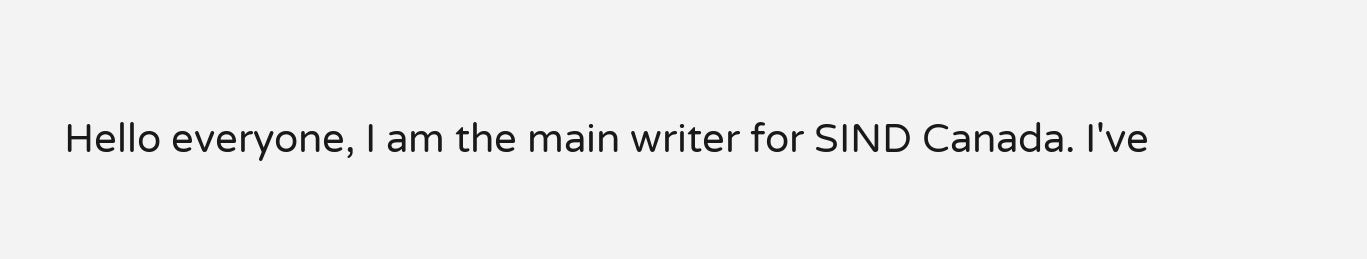Hello everyone, I am the main writer for SIND Canada. I've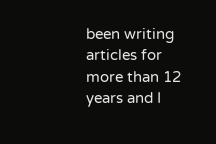been writing articles for more than 12 years and I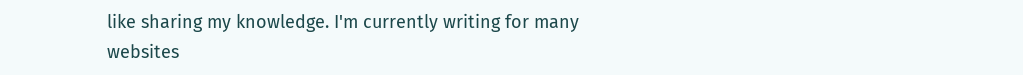like sharing my knowledge. I'm currently writing for many websites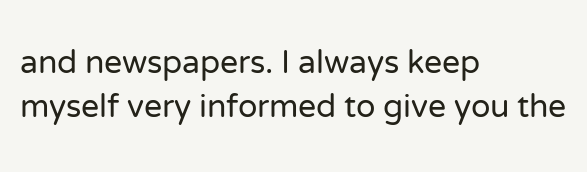and newspapers. I always keep myself very informed to give you the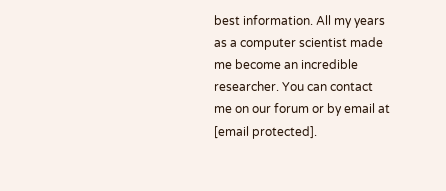best information. All my years as a computer scientist made me become an incredible researcher. You can contact me on our forum or by email at [email protected].